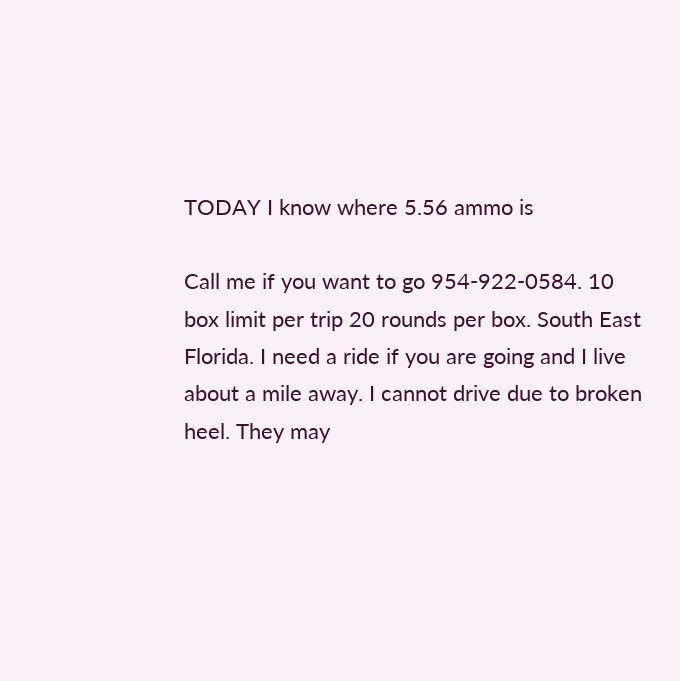TODAY I know where 5.56 ammo is

Call me if you want to go 954-922-0584. 10 box limit per trip 20 rounds per box. South East Florida. I need a ride if you are going and I live about a mile away. I cannot drive due to broken heel. They may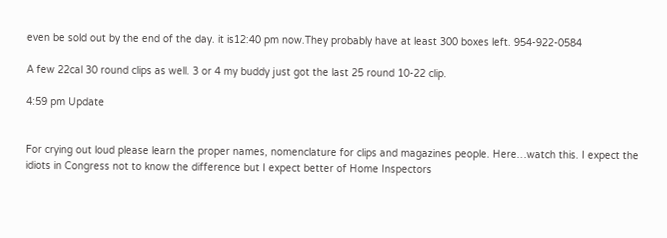even be sold out by the end of the day. it is12:40 pm now.They probably have at least 300 boxes left. 954-922-0584

A few 22cal 30 round clips as well. 3 or 4 my buddy just got the last 25 round 10-22 clip.

4:59 pm Update


For crying out loud please learn the proper names, nomenclature for clips and magazines people. Here…watch this. I expect the idiots in Congress not to know the difference but I expect better of Home Inspectors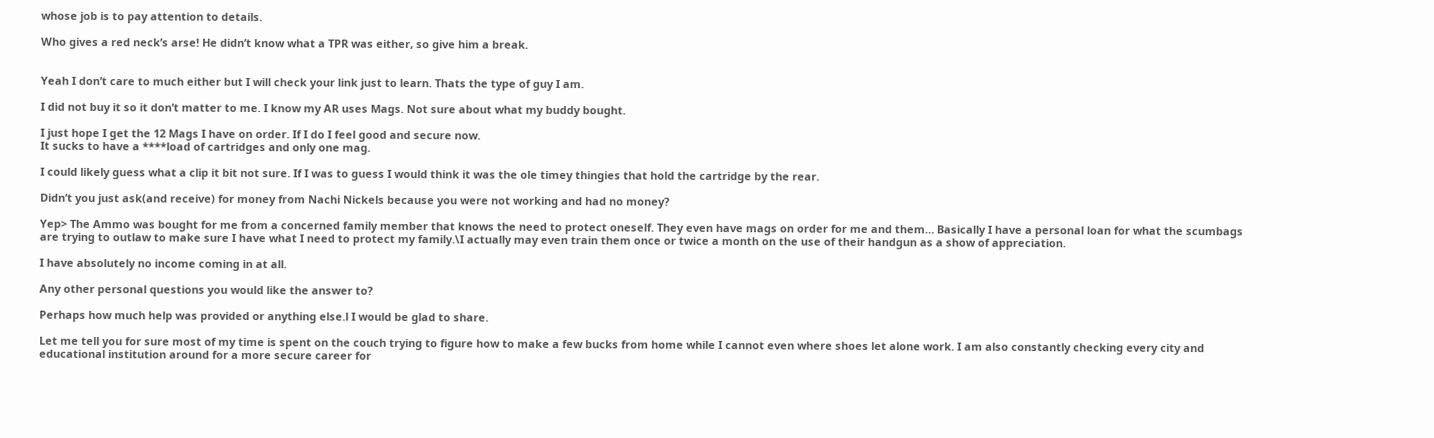whose job is to pay attention to details.

Who gives a red neck’s arse! He didn’t know what a TPR was either, so give him a break.


Yeah I don’t care to much either but I will check your link just to learn. Thats the type of guy I am.

I did not buy it so it don’t matter to me. I know my AR uses Mags. Not sure about what my buddy bought.

I just hope I get the 12 Mags I have on order. If I do I feel good and secure now.
It sucks to have a ****load of cartridges and only one mag.

I could likely guess what a clip it bit not sure. If I was to guess I would think it was the ole timey thingies that hold the cartridge by the rear.

Didn’t you just ask(and receive) for money from Nachi Nickels because you were not working and had no money?

Yep> The Ammo was bought for me from a concerned family member that knows the need to protect oneself. They even have mags on order for me and them… Basically I have a personal loan for what the scumbags are trying to outlaw to make sure I have what I need to protect my family.\I actually may even train them once or twice a month on the use of their handgun as a show of appreciation.

I have absolutely no income coming in at all.

Any other personal questions you would like the answer to?

Perhaps how much help was provided or anything else.l I would be glad to share.

Let me tell you for sure most of my time is spent on the couch trying to figure how to make a few bucks from home while I cannot even where shoes let alone work. I am also constantly checking every city and educational institution around for a more secure career for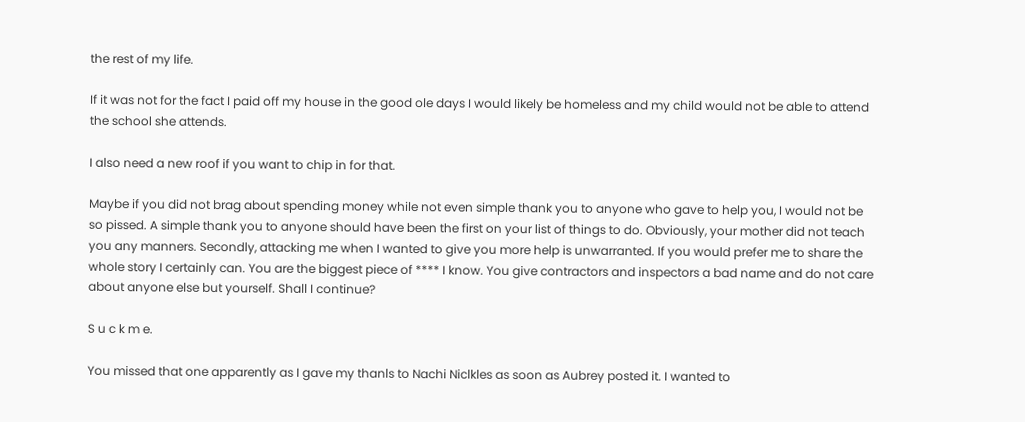the rest of my life.

If it was not for the fact I paid off my house in the good ole days I would likely be homeless and my child would not be able to attend the school she attends.

I also need a new roof if you want to chip in for that.

Maybe if you did not brag about spending money while not even simple thank you to anyone who gave to help you, I would not be so pissed. A simple thank you to anyone should have been the first on your list of things to do. Obviously, your mother did not teach you any manners. Secondly, attacking me when I wanted to give you more help is unwarranted. If you would prefer me to share the whole story I certainly can. You are the biggest piece of **** I know. You give contractors and inspectors a bad name and do not care about anyone else but yourself. Shall I continue?

S u c k m e.

You missed that one apparently as I gave my thanls to Nachi Niclkles as soon as Aubrey posted it. I wanted to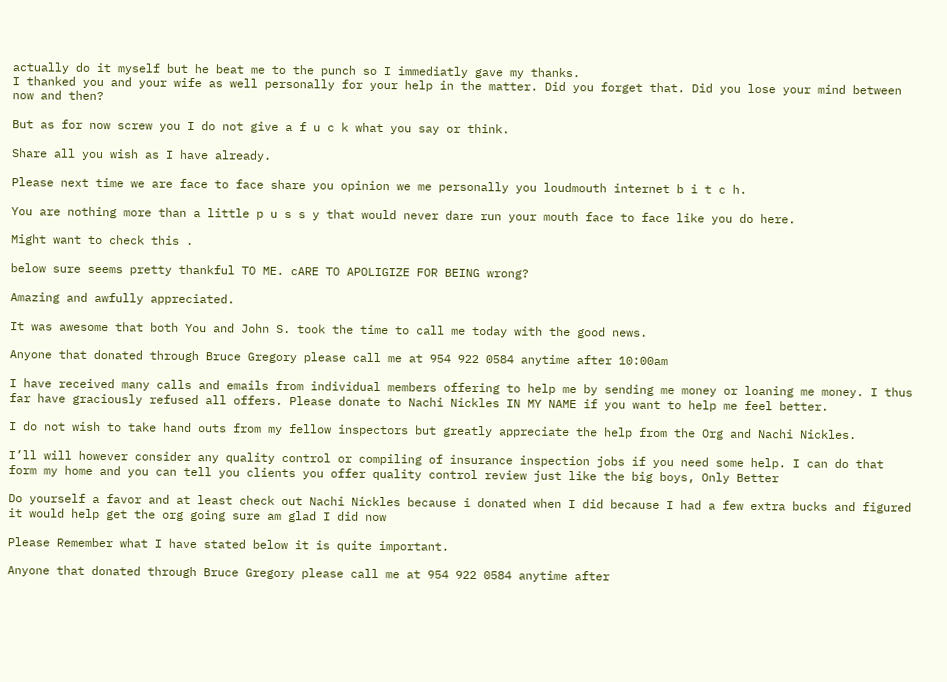actually do it myself but he beat me to the punch so I immediatly gave my thanks.
I thanked you and your wife as well personally for your help in the matter. Did you forget that. Did you lose your mind between now and then?

But as for now screw you I do not give a f u c k what you say or think.

Share all you wish as I have already.

Please next time we are face to face share you opinion we me personally you loudmouth internet b i t c h.

You are nothing more than a little p u s s y that would never dare run your mouth face to face like you do here.

Might want to check this .

below sure seems pretty thankful TO ME. cARE TO APOLIGIZE FOR BEING wrong?

Amazing and awfully appreciated.

It was awesome that both You and John S. took the time to call me today with the good news.

Anyone that donated through Bruce Gregory please call me at 954 922 0584 anytime after 10:00am

I have received many calls and emails from individual members offering to help me by sending me money or loaning me money. I thus far have graciously refused all offers. Please donate to Nachi Nickles IN MY NAME if you want to help me feel better.

I do not wish to take hand outs from my fellow inspectors but greatly appreciate the help from the Org and Nachi Nickles.

I’ll will however consider any quality control or compiling of insurance inspection jobs if you need some help. I can do that form my home and you can tell you clients you offer quality control review just like the big boys, Only Better

Do yourself a favor and at least check out Nachi Nickles because i donated when I did because I had a few extra bucks and figured it would help get the org going sure am glad I did now

Please Remember what I have stated below it is quite important.

Anyone that donated through Bruce Gregory please call me at 954 922 0584 anytime after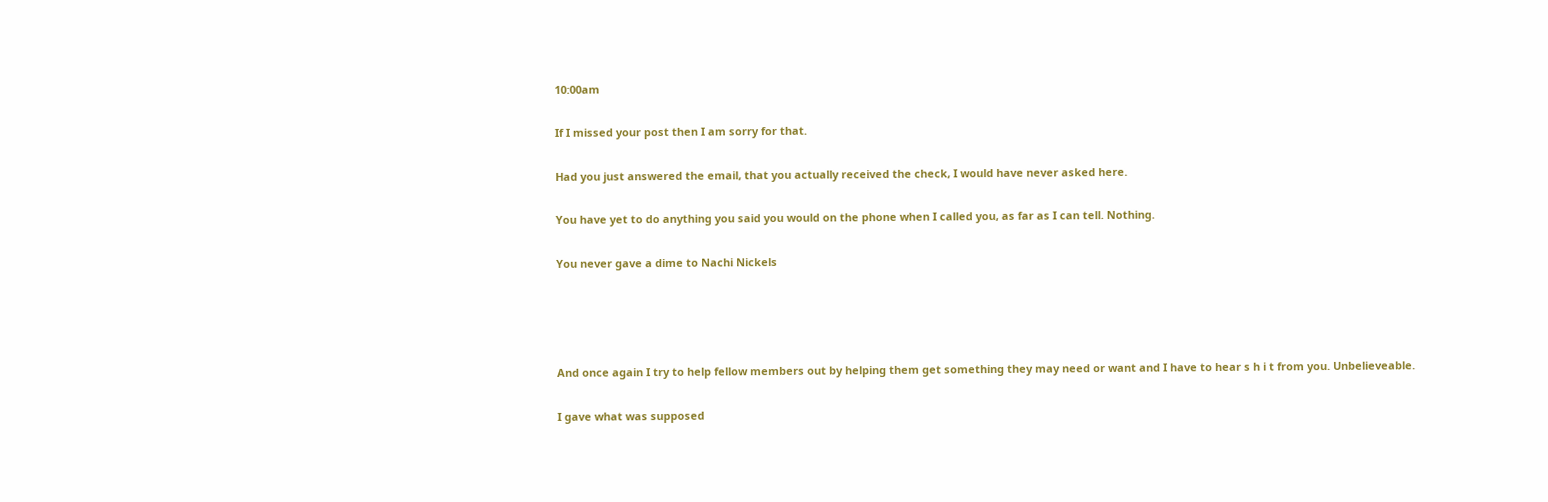10:00am

If I missed your post then I am sorry for that.

Had you just answered the email, that you actually received the check, I would have never asked here.

You have yet to do anything you said you would on the phone when I called you, as far as I can tell. Nothing.

You never gave a dime to Nachi Nickels




And once again I try to help fellow members out by helping them get something they may need or want and I have to hear s h i t from you. Unbelieveable.

I gave what was supposed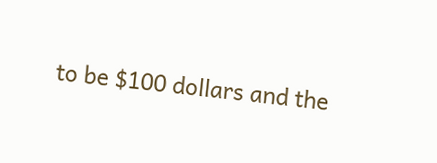to be $100 dollars and the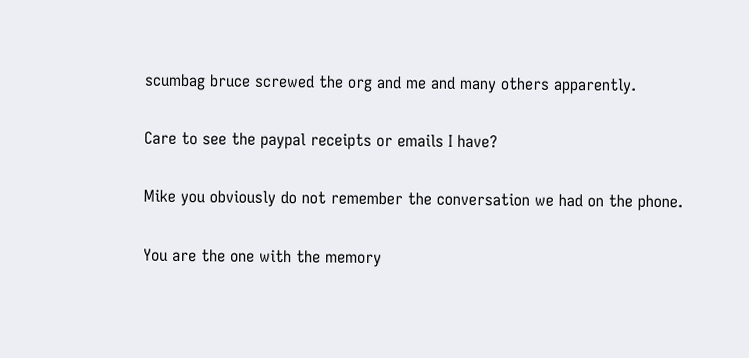scumbag bruce screwed the org and me and many others apparently.

Care to see the paypal receipts or emails I have?

Mike you obviously do not remember the conversation we had on the phone.

You are the one with the memory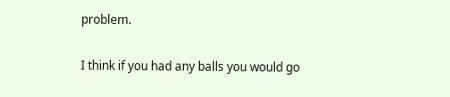problem.

I think if you had any balls you would go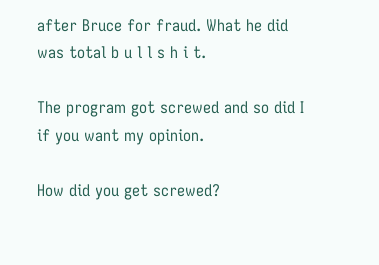after Bruce for fraud. What he did was total b u l l s h i t.

The program got screwed and so did I if you want my opinion.

How did you get screwed?